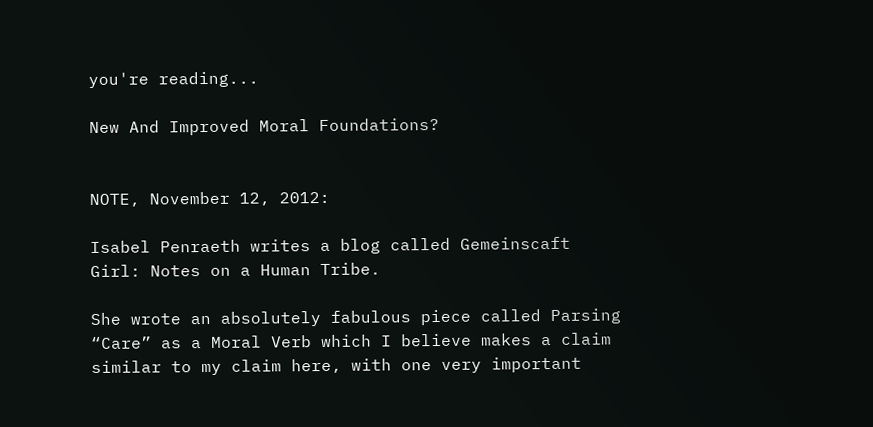you're reading...

New And Improved Moral Foundations?


NOTE, November 12, 2012:

Isabel Penraeth writes a blog called Gemeinscaft Girl: Notes on a Human Tribe.

She wrote an absolutely fabulous piece called Parsing “Care” as a Moral Verb which I believe makes a claim similar to my claim here, with one very important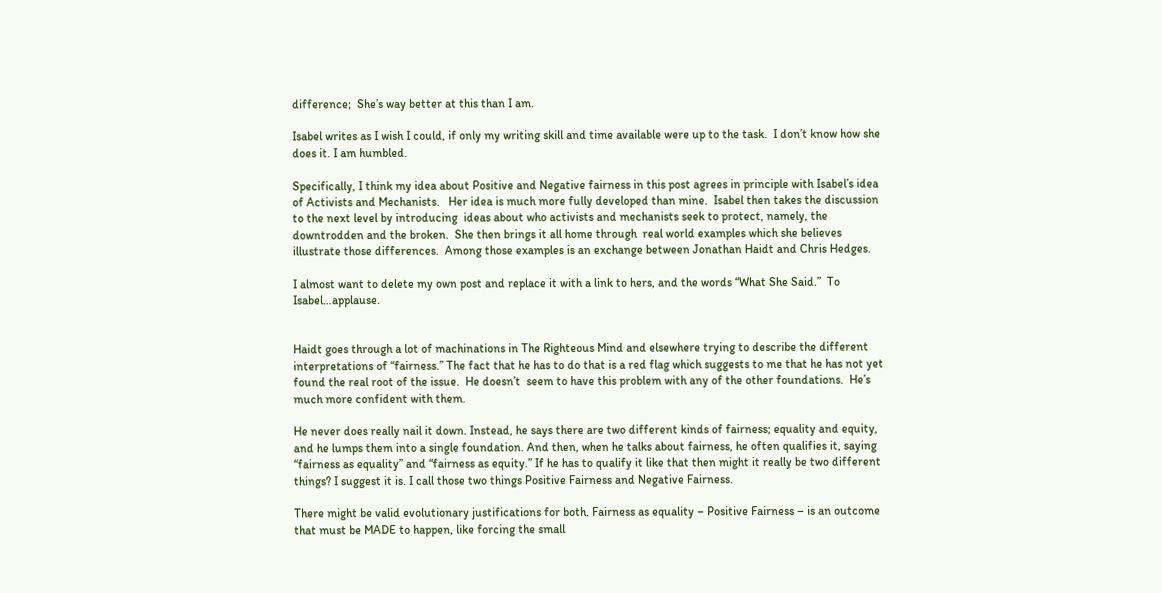difference;  She’s way better at this than I am.

Isabel writes as I wish I could, if only my writing skill and time available were up to the task.  I don’t know how she does it. I am humbled.

Specifically, I think my idea about Positive and Negative fairness in this post agrees in principle with Isabel’s idea of Activists and Mechanists.   Her idea is much more fully developed than mine.  Isabel then takes the discussion to the next level by introducing  ideas about who activists and mechanists seek to protect, namely, the downtrodden and the broken.  She then brings it all home through  real world examples which she believes illustrate those differences.  Among those examples is an exchange between Jonathan Haidt and Chris Hedges.

I almost want to delete my own post and replace it with a link to hers, and the words “What She Said.”  To Isabel…applause.


Haidt goes through a lot of machinations in The Righteous Mind and elsewhere trying to describe the different  interpretations of “fairness.” The fact that he has to do that is a red flag which suggests to me that he has not yet found the real root of the issue.  He doesn’t  seem to have this problem with any of the other foundations.  He’s much more confident with them.

He never does really nail it down. Instead, he says there are two different kinds of fairness; equality and equity, and he lumps them into a single foundation. And then, when he talks about fairness, he often qualifies it, saying “fairness as equality” and “fairness as equity.” If he has to qualify it like that then might it really be two different things? I suggest it is. I call those two things Positive Fairness and Negative Fairness.

There might be valid evolutionary justifications for both. Fairness as equality – Positive Fairness – is an outcome that must be MADE to happen, like forcing the small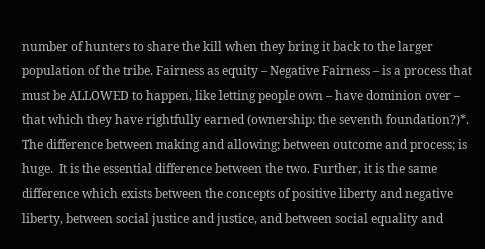number of hunters to share the kill when they bring it back to the larger population of the tribe. Fairness as equity – Negative Fairness – is a process that must be ALLOWED to happen, like letting people own – have dominion over – that which they have rightfully earned (ownership: the seventh foundation?)*. The difference between making and allowing; between outcome and process; is huge.  It is the essential difference between the two. Further, it is the same difference which exists between the concepts of positive liberty and negative liberty, between social justice and justice, and between social equality and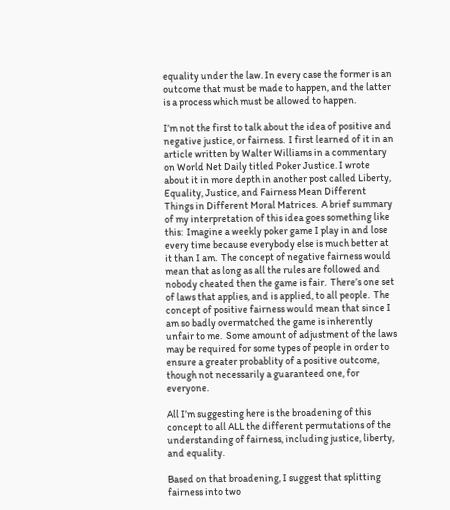equality under the law. In every case the former is an outcome that must be made to happen, and the latter is a process which must be allowed to happen.

I’m not the first to talk about the idea of positive and negative justice, or fairness.  I first learned of it in an article written by Walter Williams in a commentary on World Net Daily titled Poker Justice. I wrote about it in more depth in another post called Liberty, Equality, Justice, and Fairness Mean Different Things in Different Moral Matrices.  A brief summary of my interpretation of this idea goes something like this:  Imagine a weekly poker game I play in and lose every time because everybody else is much better at it than I am.  The concept of negative fairness would mean that as long as all the rules are followed and nobody cheated then the game is fair.  There’s one set of laws that applies, and is applied, to all people.  The concept of positive fairness would mean that since I am so badly overmatched the game is inherently unfair to me.  Some amount of adjustment of the laws may be required for some types of people in order to ensure a greater probablity of a positive outcome, though not necessarily a guaranteed one, for everyone.

All I’m suggesting here is the broadening of this concept to all ALL the different permutations of the understanding of fairness, including justice, liberty, and equality.

Based on that broadening, I suggest that splitting fairness into two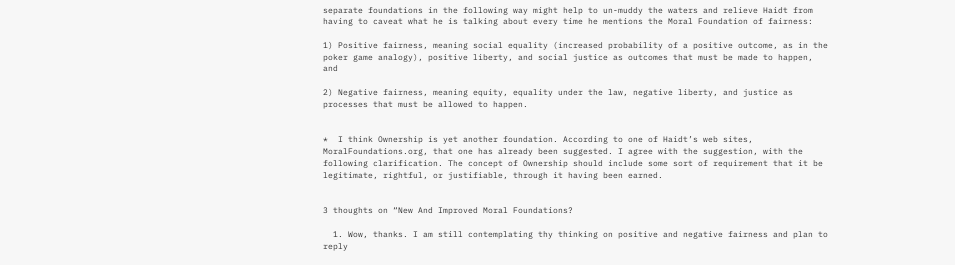separate foundations in the following way might help to un-muddy the waters and relieve Haidt from having to caveat what he is talking about every time he mentions the Moral Foundation of fairness:

1) Positive fairness, meaning social equality (increased probability of a positive outcome, as in the poker game analogy), positive liberty, and social justice as outcomes that must be made to happen, and

2) Negative fairness, meaning equity, equality under the law, negative liberty, and justice as processes that must be allowed to happen.


*  I think Ownership is yet another foundation. According to one of Haidt’s web sites, MoralFoundations.org, that one has already been suggested. I agree with the suggestion, with the following clarification. The concept of Ownership should include some sort of requirement that it be legitimate, rightful, or justifiable, through it having been earned.


3 thoughts on “New And Improved Moral Foundations?

  1. Wow, thanks. I am still contemplating thy thinking on positive and negative fairness and plan to reply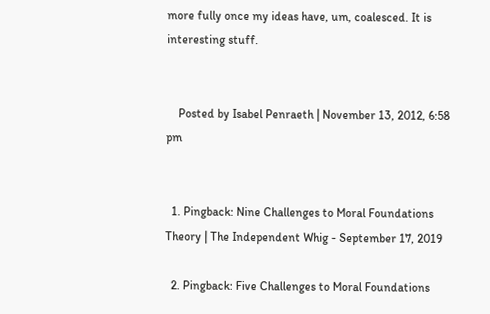more fully once my ideas have, um, coalesced. It is interesting stuff.


    Posted by Isabel Penraeth | November 13, 2012, 6:58 pm


  1. Pingback: Nine Challenges to Moral Foundations Theory | The Independent Whig - September 17, 2019

  2. Pingback: Five Challenges to Moral Foundations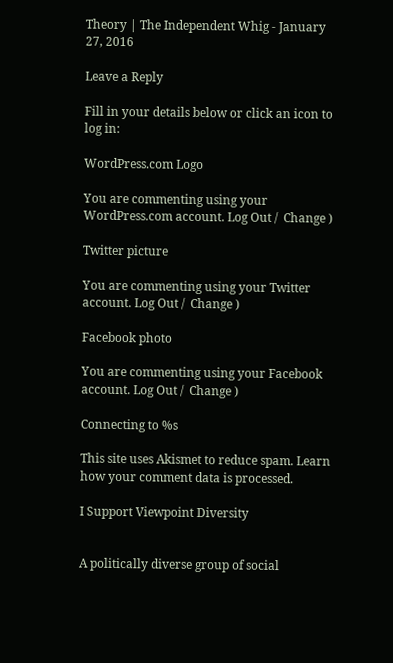Theory | The Independent Whig - January 27, 2016

Leave a Reply

Fill in your details below or click an icon to log in:

WordPress.com Logo

You are commenting using your WordPress.com account. Log Out /  Change )

Twitter picture

You are commenting using your Twitter account. Log Out /  Change )

Facebook photo

You are commenting using your Facebook account. Log Out /  Change )

Connecting to %s

This site uses Akismet to reduce spam. Learn how your comment data is processed.

I Support Viewpoint Diversity


A politically diverse group of social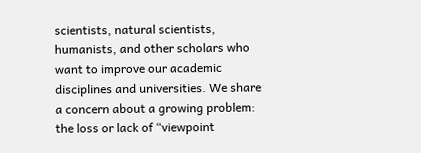scientists, natural scientists, humanists, and other scholars who want to improve our academic disciplines and universities. We share a concern about a growing problem: the loss or lack of “viewpoint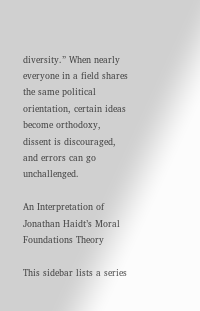diversity.” When nearly everyone in a field shares the same political orientation, certain ideas become orthodoxy, dissent is discouraged, and errors can go unchallenged.

An Interpretation of Jonathan Haidt’s Moral Foundations Theory

This sidebar lists a series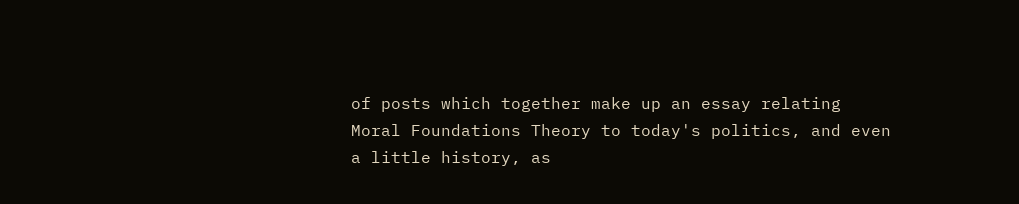of posts which together make up an essay relating Moral Foundations Theory to today's politics, and even a little history, as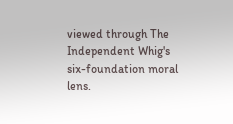viewed through The Independent Whig's six-foundation moral lens.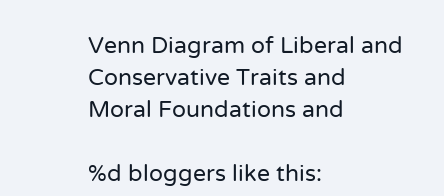Venn Diagram of Liberal and Conservative Traits and Moral Foundations and

%d bloggers like this: